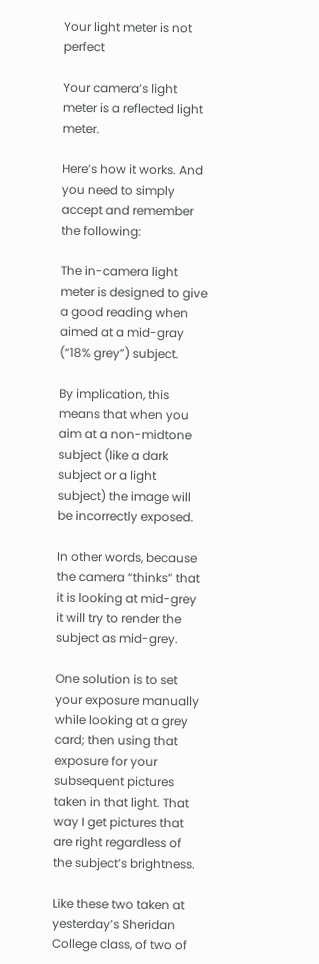Your light meter is not perfect

Your camera’s light meter is a reflected light meter.

Here’s how it works. And you need to simply accept and remember the following:

The in-camera light meter is designed to give a good reading when aimed at a mid-gray (“18% grey”) subject.

By implication, this means that when you aim at a non-midtone subject (like a dark subject or a light subject) the image will be incorrectly exposed.

In other words, because the camera “thinks” that it is looking at mid-grey it will try to render the subject as mid-grey.

One solution is to set your exposure manually while looking at a grey card; then using that exposure for your subsequent pictures taken in that light. That way I get pictures that are right regardless of the subject’s brightness.

Like these two taken at yesterday’s Sheridan College class, of two of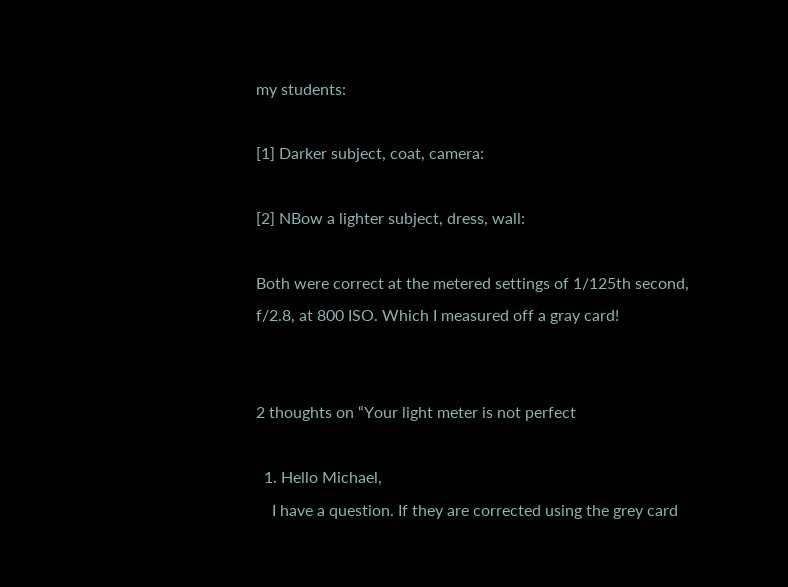my students:

[1] Darker subject, coat, camera:

[2] NBow a lighter subject, dress, wall:

Both were correct at the metered settings of 1/125th second, f/2.8, at 800 ISO. Which I measured off a gray card!


2 thoughts on “Your light meter is not perfect

  1. Hello Michael,
    I have a question. If they are corrected using the grey card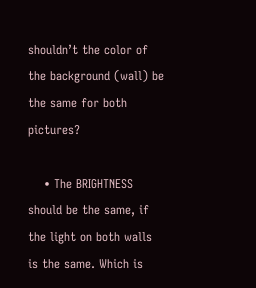shouldn’t the color of the background (wall) be the same for both pictures?

    • The BRIGHTNESS should be the same, if the light on both walls is the same. Which is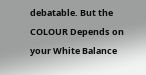debatable. But the COLOUR Depends on your White Balance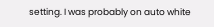setting. I was probably on auto white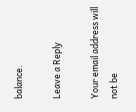balance.

Leave a Reply

Your email address will not be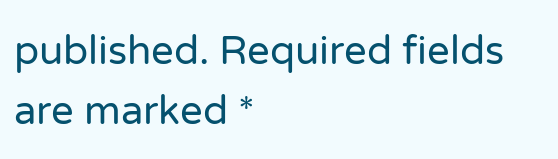published. Required fields are marked *